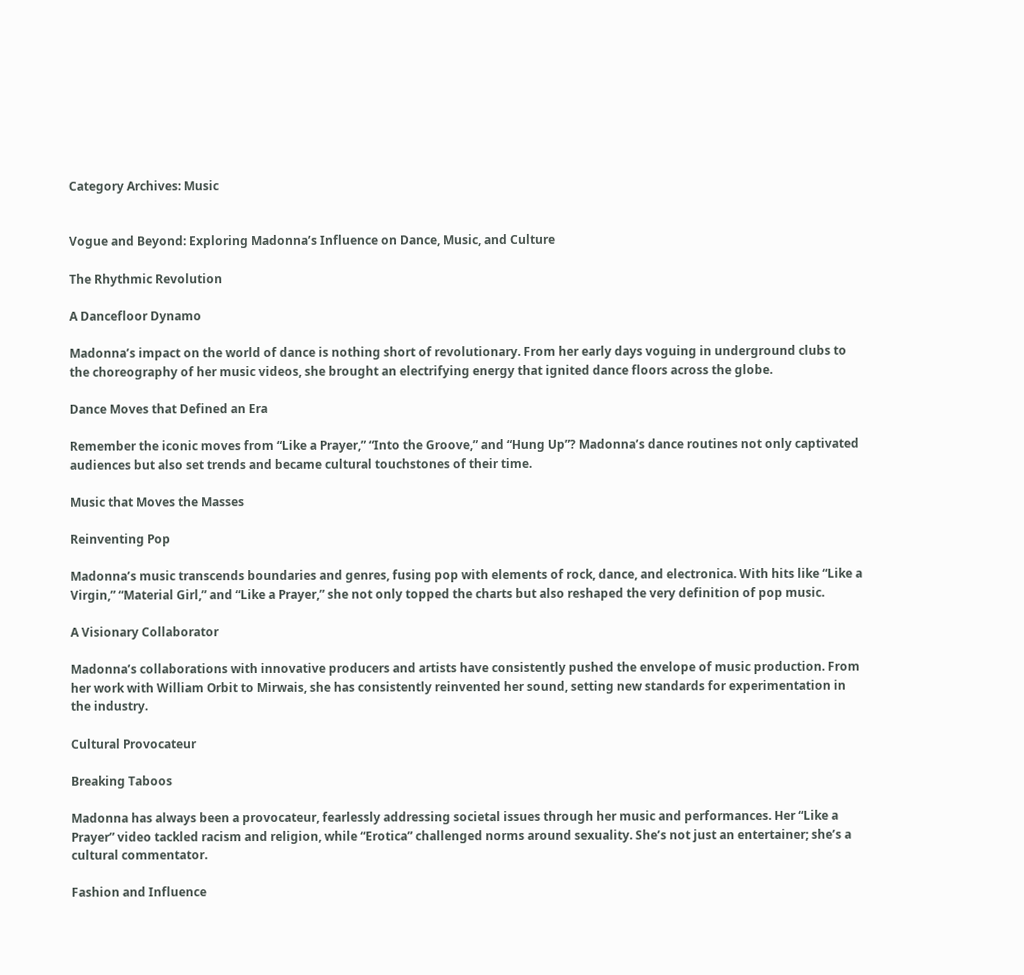Category Archives: Music


Vogue and Beyond: Exploring Madonna’s Influence on Dance, Music, and Culture

The Rhythmic Revolution

A Dancefloor Dynamo

Madonna’s impact on the world of dance is nothing short of revolutionary. From her early days voguing in underground clubs to the choreography of her music videos, she brought an electrifying energy that ignited dance floors across the globe.

Dance Moves that Defined an Era

Remember the iconic moves from “Like a Prayer,” “Into the Groove,” and “Hung Up”? Madonna’s dance routines not only captivated audiences but also set trends and became cultural touchstones of their time.

Music that Moves the Masses

Reinventing Pop

Madonna’s music transcends boundaries and genres, fusing pop with elements of rock, dance, and electronica. With hits like “Like a Virgin,” “Material Girl,” and “Like a Prayer,” she not only topped the charts but also reshaped the very definition of pop music.

A Visionary Collaborator

Madonna’s collaborations with innovative producers and artists have consistently pushed the envelope of music production. From her work with William Orbit to Mirwais, she has consistently reinvented her sound, setting new standards for experimentation in the industry.

Cultural Provocateur

Breaking Taboos

Madonna has always been a provocateur, fearlessly addressing societal issues through her music and performances. Her “Like a Prayer” video tackled racism and religion, while “Erotica” challenged norms around sexuality. She’s not just an entertainer; she’s a cultural commentator.

Fashion and Influence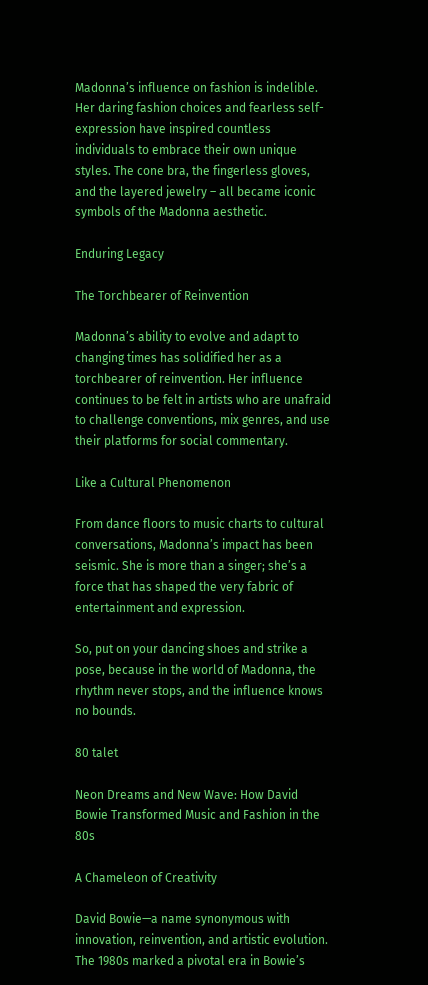Madonna’s influence on fashion is indelible. Her daring fashion choices and fearless self-expression have inspired countless individuals to embrace their own unique styles. The cone bra, the fingerless gloves, and the layered jewelry – all became iconic symbols of the Madonna aesthetic.

Enduring Legacy

The Torchbearer of Reinvention

Madonna’s ability to evolve and adapt to changing times has solidified her as a torchbearer of reinvention. Her influence continues to be felt in artists who are unafraid to challenge conventions, mix genres, and use their platforms for social commentary.

Like a Cultural Phenomenon

From dance floors to music charts to cultural conversations, Madonna’s impact has been seismic. She is more than a singer; she’s a force that has shaped the very fabric of entertainment and expression.

So, put on your dancing shoes and strike a pose, because in the world of Madonna, the rhythm never stops, and the influence knows no bounds.

80 talet

Neon Dreams and New Wave: How David Bowie Transformed Music and Fashion in the 80s

A Chameleon of Creativity

David Bowie—a name synonymous with innovation, reinvention, and artistic evolution. The 1980s marked a pivotal era in Bowie’s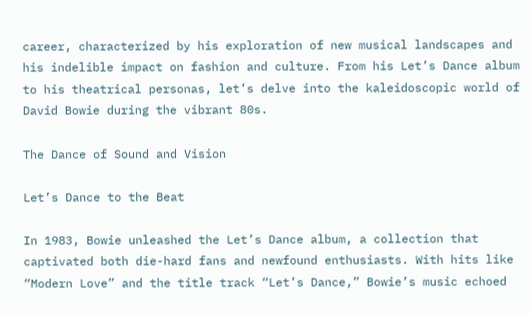career, characterized by his exploration of new musical landscapes and his indelible impact on fashion and culture. From his Let’s Dance album to his theatrical personas, let’s delve into the kaleidoscopic world of David Bowie during the vibrant 80s.

The Dance of Sound and Vision

Let’s Dance to the Beat

In 1983, Bowie unleashed the Let’s Dance album, a collection that captivated both die-hard fans and newfound enthusiasts. With hits like “Modern Love” and the title track “Let’s Dance,” Bowie’s music echoed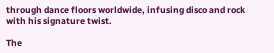through dance floors worldwide, infusing disco and rock with his signature twist.

The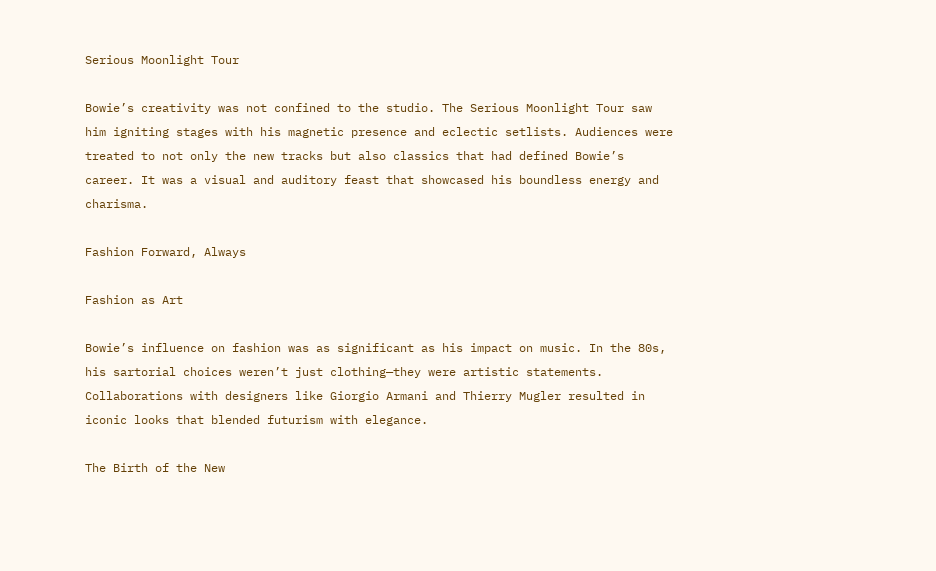Serious Moonlight Tour

Bowie’s creativity was not confined to the studio. The Serious Moonlight Tour saw him igniting stages with his magnetic presence and eclectic setlists. Audiences were treated to not only the new tracks but also classics that had defined Bowie’s career. It was a visual and auditory feast that showcased his boundless energy and charisma.

Fashion Forward, Always

Fashion as Art

Bowie’s influence on fashion was as significant as his impact on music. In the 80s, his sartorial choices weren’t just clothing—they were artistic statements. Collaborations with designers like Giorgio Armani and Thierry Mugler resulted in iconic looks that blended futurism with elegance.

The Birth of the New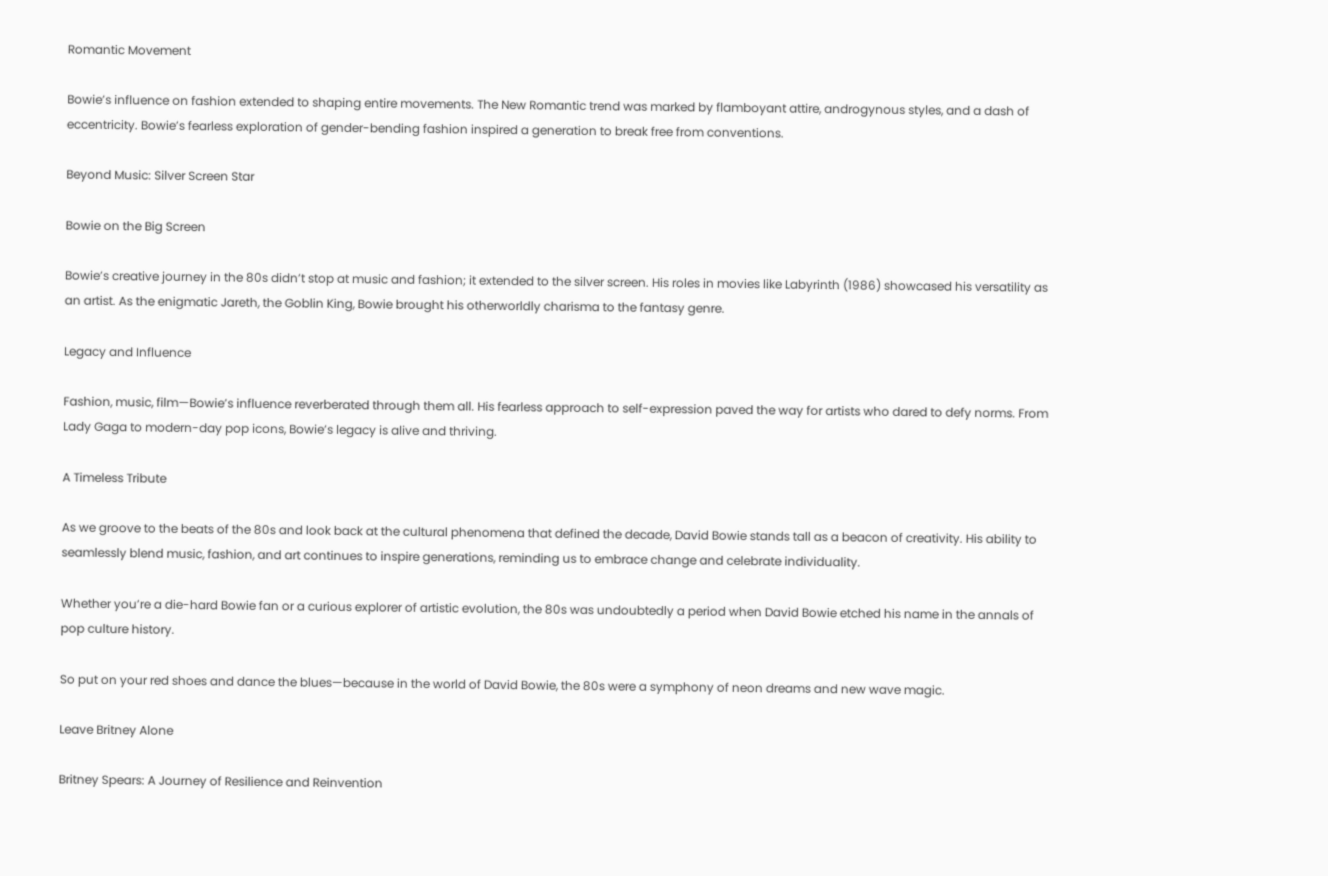Romantic Movement

Bowie’s influence on fashion extended to shaping entire movements. The New Romantic trend was marked by flamboyant attire, androgynous styles, and a dash of eccentricity. Bowie’s fearless exploration of gender-bending fashion inspired a generation to break free from conventions.

Beyond Music: Silver Screen Star

Bowie on the Big Screen

Bowie’s creative journey in the 80s didn’t stop at music and fashion; it extended to the silver screen. His roles in movies like Labyrinth (1986) showcased his versatility as an artist. As the enigmatic Jareth, the Goblin King, Bowie brought his otherworldly charisma to the fantasy genre.

Legacy and Influence

Fashion, music, film—Bowie’s influence reverberated through them all. His fearless approach to self-expression paved the way for artists who dared to defy norms. From Lady Gaga to modern-day pop icons, Bowie’s legacy is alive and thriving.

A Timeless Tribute

As we groove to the beats of the 80s and look back at the cultural phenomena that defined the decade, David Bowie stands tall as a beacon of creativity. His ability to seamlessly blend music, fashion, and art continues to inspire generations, reminding us to embrace change and celebrate individuality.

Whether you’re a die-hard Bowie fan or a curious explorer of artistic evolution, the 80s was undoubtedly a period when David Bowie etched his name in the annals of pop culture history.

So put on your red shoes and dance the blues—because in the world of David Bowie, the 80s were a symphony of neon dreams and new wave magic.

Leave Britney Alone

Britney Spears: A Journey of Resilience and Reinvention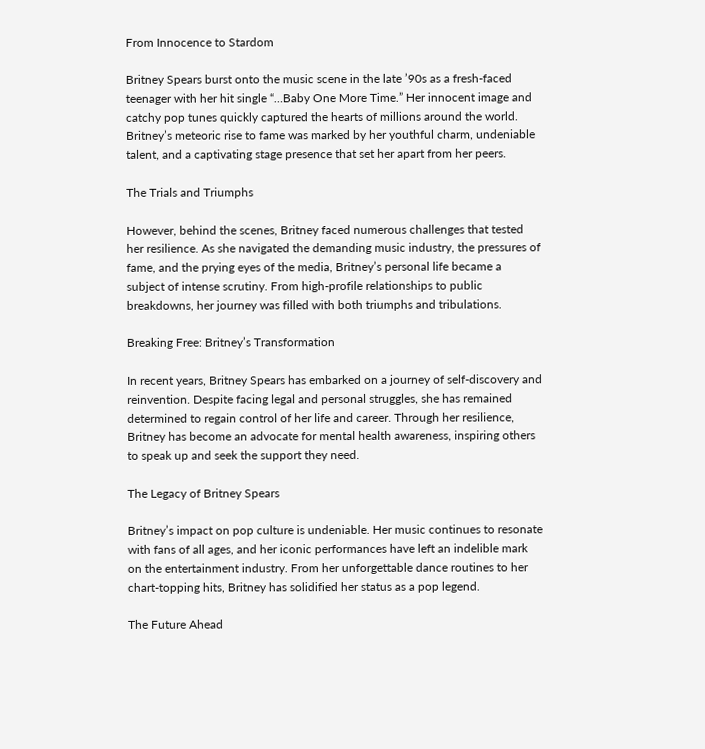From Innocence to Stardom

Britney Spears burst onto the music scene in the late ’90s as a fresh-faced teenager with her hit single “…Baby One More Time.” Her innocent image and catchy pop tunes quickly captured the hearts of millions around the world. Britney’s meteoric rise to fame was marked by her youthful charm, undeniable talent, and a captivating stage presence that set her apart from her peers.

The Trials and Triumphs

However, behind the scenes, Britney faced numerous challenges that tested her resilience. As she navigated the demanding music industry, the pressures of fame, and the prying eyes of the media, Britney’s personal life became a subject of intense scrutiny. From high-profile relationships to public breakdowns, her journey was filled with both triumphs and tribulations.

Breaking Free: Britney’s Transformation

In recent years, Britney Spears has embarked on a journey of self-discovery and reinvention. Despite facing legal and personal struggles, she has remained determined to regain control of her life and career. Through her resilience, Britney has become an advocate for mental health awareness, inspiring others to speak up and seek the support they need.

The Legacy of Britney Spears

Britney’s impact on pop culture is undeniable. Her music continues to resonate with fans of all ages, and her iconic performances have left an indelible mark on the entertainment industry. From her unforgettable dance routines to her chart-topping hits, Britney has solidified her status as a pop legend.

The Future Ahead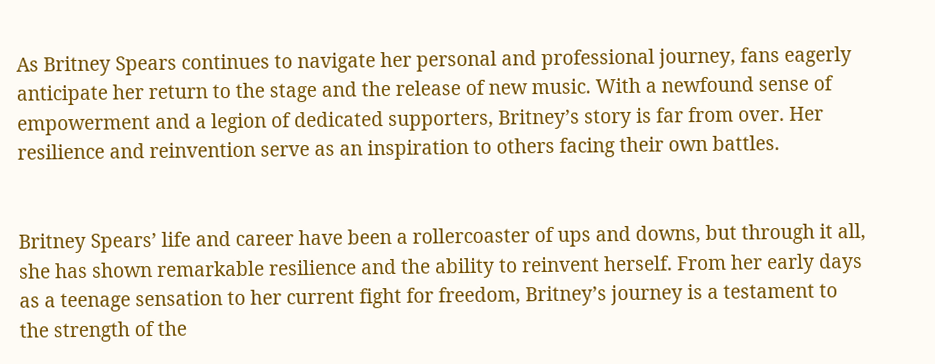As Britney Spears continues to navigate her personal and professional journey, fans eagerly anticipate her return to the stage and the release of new music. With a newfound sense of empowerment and a legion of dedicated supporters, Britney’s story is far from over. Her resilience and reinvention serve as an inspiration to others facing their own battles.


Britney Spears’ life and career have been a rollercoaster of ups and downs, but through it all, she has shown remarkable resilience and the ability to reinvent herself. From her early days as a teenage sensation to her current fight for freedom, Britney’s journey is a testament to the strength of the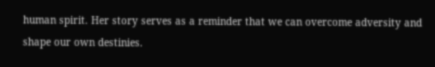human spirit. Her story serves as a reminder that we can overcome adversity and shape our own destinies.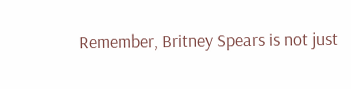Remember, Britney Spears is not just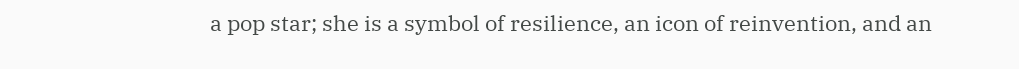a pop star; she is a symbol of resilience, an icon of reinvention, and an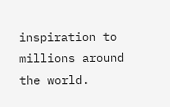inspiration to millions around the world.